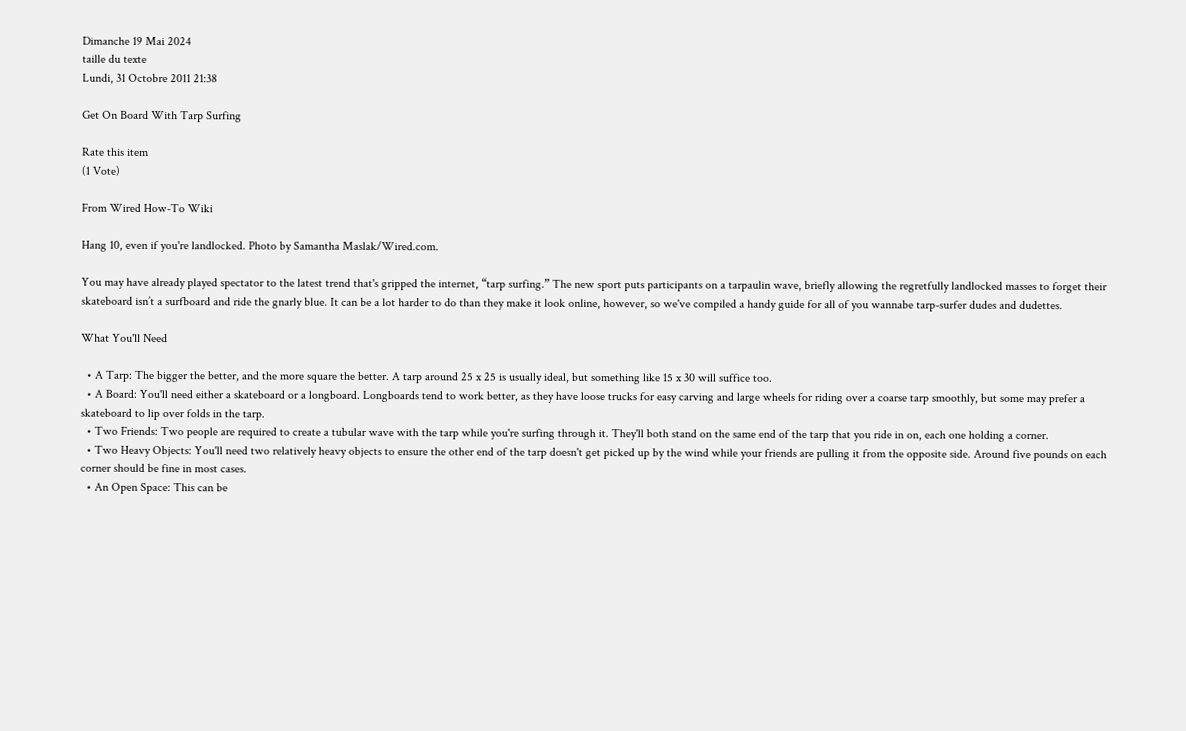Dimanche 19 Mai 2024
taille du texte
Lundi, 31 Octobre 2011 21:38

Get On Board With Tarp Surfing

Rate this item
(1 Vote)

From Wired How-To Wiki

Hang 10, even if you're landlocked. Photo by Samantha Maslak/Wired.com.

You may have already played spectator to the latest trend that's gripped the internet, “tarp surfing.” The new sport puts participants on a tarpaulin wave, briefly allowing the regretfully landlocked masses to forget their skateboard isn’t a surfboard and ride the gnarly blue. It can be a lot harder to do than they make it look online, however, so we've compiled a handy guide for all of you wannabe tarp-surfer dudes and dudettes.

What You'll Need

  • A Tarp: The bigger the better, and the more square the better. A tarp around 25 x 25 is usually ideal, but something like 15 x 30 will suffice too.
  • A Board: You'll need either a skateboard or a longboard. Longboards tend to work better, as they have loose trucks for easy carving and large wheels for riding over a coarse tarp smoothly, but some may prefer a skateboard to lip over folds in the tarp.
  • Two Friends: Two people are required to create a tubular wave with the tarp while you're surfing through it. They'll both stand on the same end of the tarp that you ride in on, each one holding a corner.
  • Two Heavy Objects: You'll need two relatively heavy objects to ensure the other end of the tarp doesn't get picked up by the wind while your friends are pulling it from the opposite side. Around five pounds on each corner should be fine in most cases.
  • An Open Space: This can be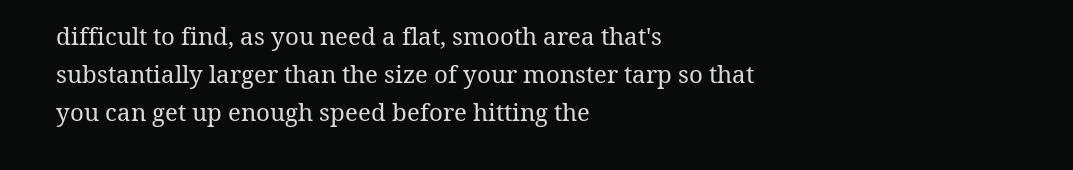difficult to find, as you need a flat, smooth area that's substantially larger than the size of your monster tarp so that you can get up enough speed before hitting the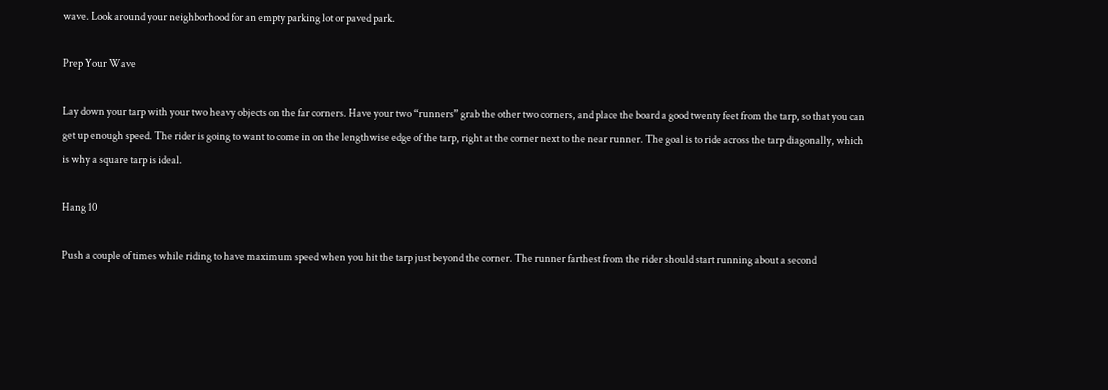wave. Look around your neighborhood for an empty parking lot or paved park.

Prep Your Wave

Lay down your tarp with your two heavy objects on the far corners. Have your two “runners” grab the other two corners, and place the board a good twenty feet from the tarp, so that you can get up enough speed. The rider is going to want to come in on the lengthwise edge of the tarp, right at the corner next to the near runner. The goal is to ride across the tarp diagonally, which is why a square tarp is ideal.

Hang 10

Push a couple of times while riding to have maximum speed when you hit the tarp just beyond the corner. The runner farthest from the rider should start running about a second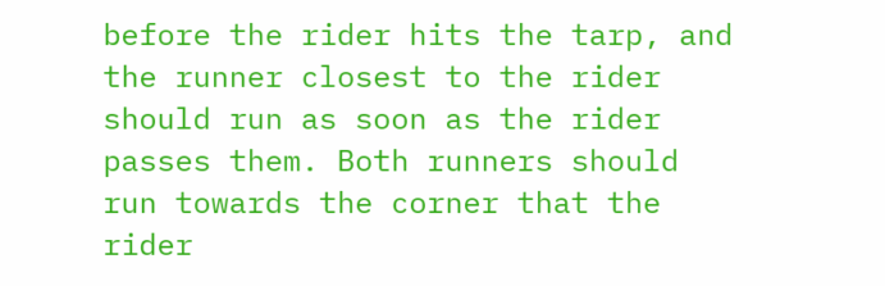before the rider hits the tarp, and the runner closest to the rider should run as soon as the rider passes them. Both runners should run towards the corner that the rider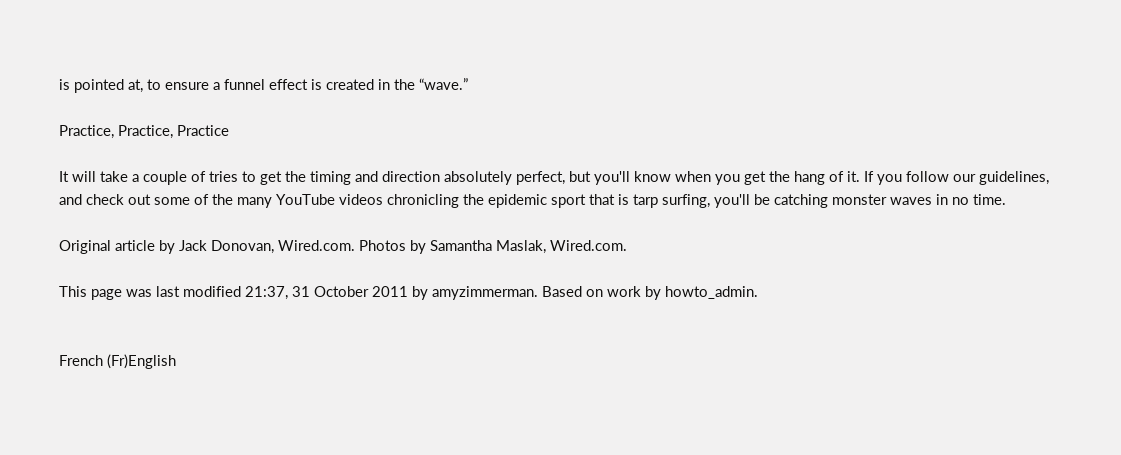is pointed at, to ensure a funnel effect is created in the “wave.”

Practice, Practice, Practice

It will take a couple of tries to get the timing and direction absolutely perfect, but you'll know when you get the hang of it. If you follow our guidelines, and check out some of the many YouTube videos chronicling the epidemic sport that is tarp surfing, you'll be catching monster waves in no time.

Original article by Jack Donovan, Wired.com. Photos by Samantha Maslak, Wired.com.

This page was last modified 21:37, 31 October 2011 by amyzimmerman. Based on work by howto_admin.


French (Fr)English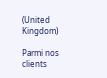(United Kingdom)

Parmi nos clients